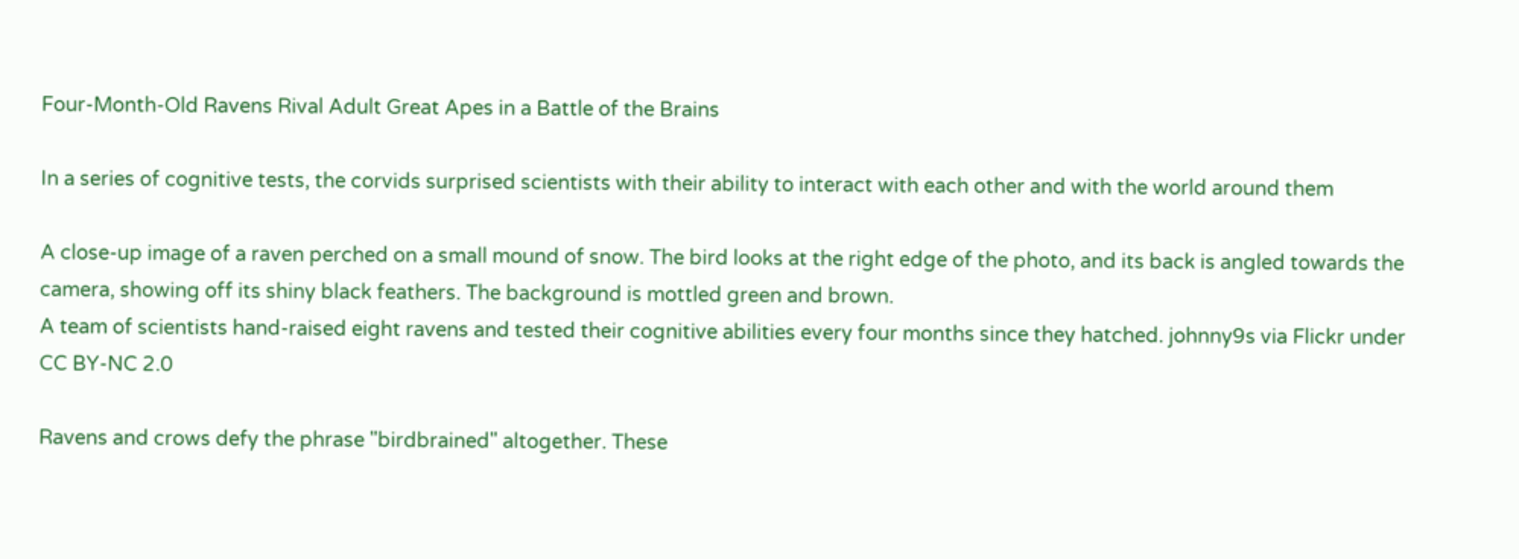Four-Month-Old Ravens Rival Adult Great Apes in a Battle of the Brains

In a series of cognitive tests, the corvids surprised scientists with their ability to interact with each other and with the world around them

A close-up image of a raven perched on a small mound of snow. The bird looks at the right edge of the photo, and its back is angled towards the camera, showing off its shiny black feathers. The background is mottled green and brown.
A team of scientists hand-raised eight ravens and tested their cognitive abilities every four months since they hatched. johnny9s via Flickr under CC BY-NC 2.0

Ravens and crows defy the phrase "birdbrained" altogether. These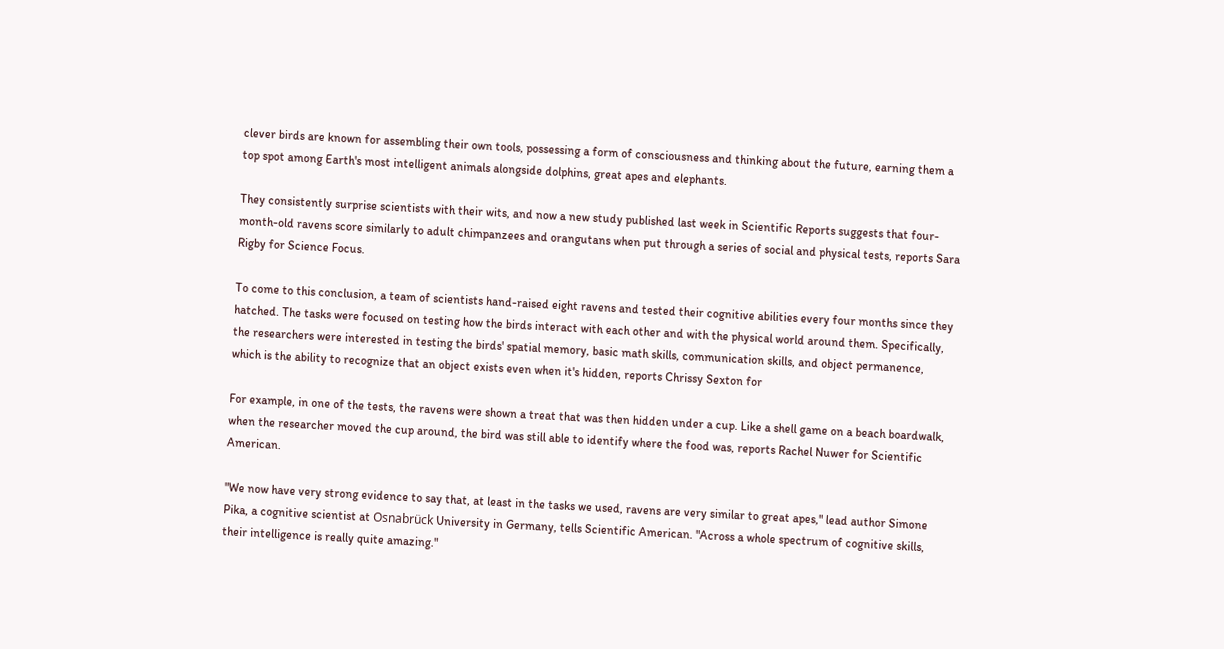clever birds are known for assembling their own tools, possessing a form of consciousness and thinking about the future, earning them a top spot among Earth's most intelligent animals alongside dolphins, great apes and elephants.

They consistently surprise scientists with their wits, and now a new study published last week in Scientific Reports suggests that four-month-old ravens score similarly to adult chimpanzees and orangutans when put through a series of social and physical tests, reports Sara Rigby for Science Focus.

To come to this conclusion, a team of scientists hand-raised eight ravens and tested their cognitive abilities every four months since they hatched. The tasks were focused on testing how the birds interact with each other and with the physical world around them. Specifically, the researchers were interested in testing the birds' spatial memory, basic math skills, communication skills, and object permanence, which is the ability to recognize that an object exists even when it's hidden, reports Chrissy Sexton for

For example, in one of the tests, the ravens were shown a treat that was then hidden under a cup. Like a shell game on a beach boardwalk, when the researcher moved the cup around, the bird was still able to identify where the food was, reports Rachel Nuwer for Scientific American.

"We now have very strong evidence to say that, at least in the tasks we used, ravens are very similar to great apes," lead author Simone Pika, a cognitive scientist at Osnabrück University in Germany, tells Scientific American. "Across a whole spectrum of cognitive skills, their intelligence is really quite amazing."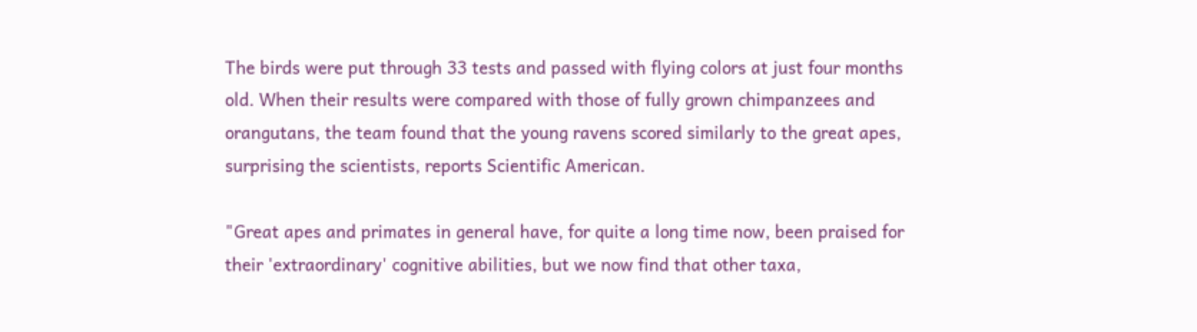The birds were put through 33 tests and passed with flying colors at just four months old. When their results were compared with those of fully grown chimpanzees and orangutans, the team found that the young ravens scored similarly to the great apes, surprising the scientists, reports Scientific American.

"Great apes and primates in general have, for quite a long time now, been praised for their 'extraordinary' cognitive abilities, but we now find that other taxa,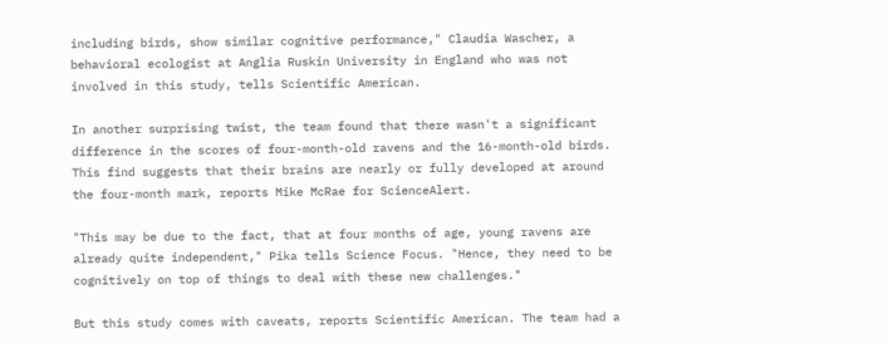including birds, show similar cognitive performance," Claudia Wascher, a behavioral ecologist at Anglia Ruskin University in England who was not involved in this study, tells Scientific American.

In another surprising twist, the team found that there wasn't a significant difference in the scores of four-month-old ravens and the 16-month-old birds. This find suggests that their brains are nearly or fully developed at around the four-month mark, reports Mike McRae for ScienceAlert.

"This may be due to the fact, that at four months of age, young ravens are already quite independent," Pika tells Science Focus. "Hence, they need to be cognitively on top of things to deal with these new challenges."

But this study comes with caveats, reports Scientific American. The team had a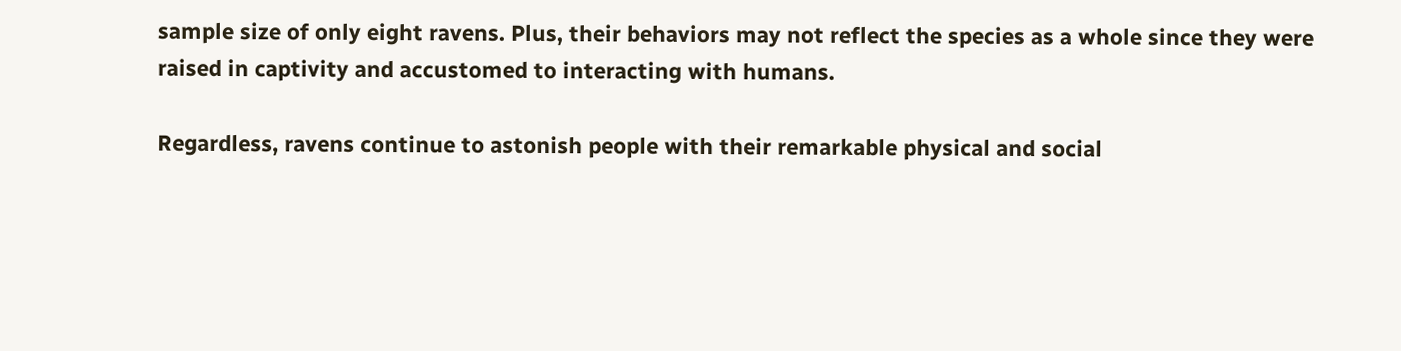sample size of only eight ravens. Plus, their behaviors may not reflect the species as a whole since they were raised in captivity and accustomed to interacting with humans.

Regardless, ravens continue to astonish people with their remarkable physical and social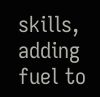skills, adding fuel to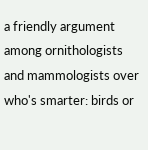a friendly argument among ornithologists and mammologists over who's smarter: birds or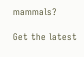mammals?

Get the latest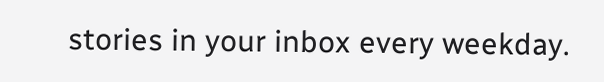stories in your inbox every weekday.